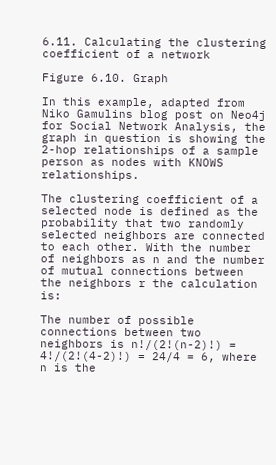6.11. Calculating the clustering coefficient of a network

Figure 6.10. Graph

In this example, adapted from Niko Gamulins blog post on Neo4j for Social Network Analysis, the graph in question is showing the 2-hop relationships of a sample person as nodes with KNOWS relationships.

The clustering coefficient of a selected node is defined as the probability that two randomly selected neighbors are connected to each other. With the number of neighbors as n and the number of mutual connections between the neighbors r the calculation is:

The number of possible connections between two neighbors is n!/(2!(n-2)!) = 4!/(2!(4-2)!) = 24/4 = 6, where n is the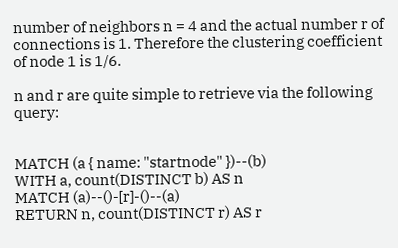number of neighbors n = 4 and the actual number r of connections is 1. Therefore the clustering coefficient of node 1 is 1/6.

n and r are quite simple to retrieve via the following query:


MATCH (a { name: "startnode" })--(b)
WITH a, count(DISTINCT b) AS n
MATCH (a)--()-[r]-()--(a)
RETURN n, count(DISTINCT r) AS r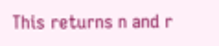This returns n and r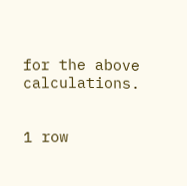for the above calculations.


1 row